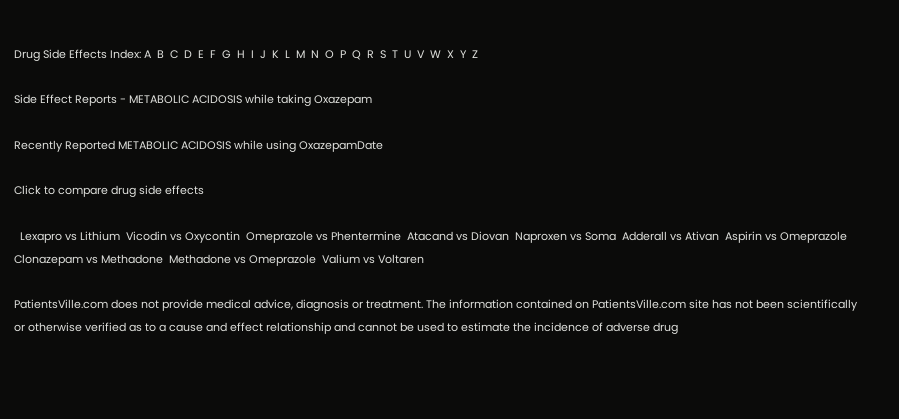Drug Side Effects Index: A  B  C  D  E  F  G  H  I  J  K  L  M  N  O  P  Q  R  S  T  U  V  W  X  Y  Z

Side Effect Reports - METABOLIC ACIDOSIS while taking Oxazepam

Recently Reported METABOLIC ACIDOSIS while using OxazepamDate

Click to compare drug side effects

  Lexapro vs Lithium  Vicodin vs Oxycontin  Omeprazole vs Phentermine  Atacand vs Diovan  Naproxen vs Soma  Adderall vs Ativan  Aspirin vs Omeprazole  Clonazepam vs Methadone  Methadone vs Omeprazole  Valium vs Voltaren

PatientsVille.com does not provide medical advice, diagnosis or treatment. The information contained on PatientsVille.com site has not been scientifically or otherwise verified as to a cause and effect relationship and cannot be used to estimate the incidence of adverse drug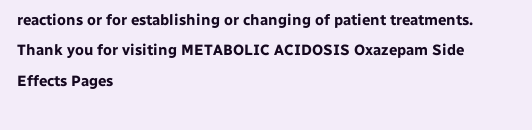reactions or for establishing or changing of patient treatments. Thank you for visiting METABOLIC ACIDOSIS Oxazepam Side Effects Pages